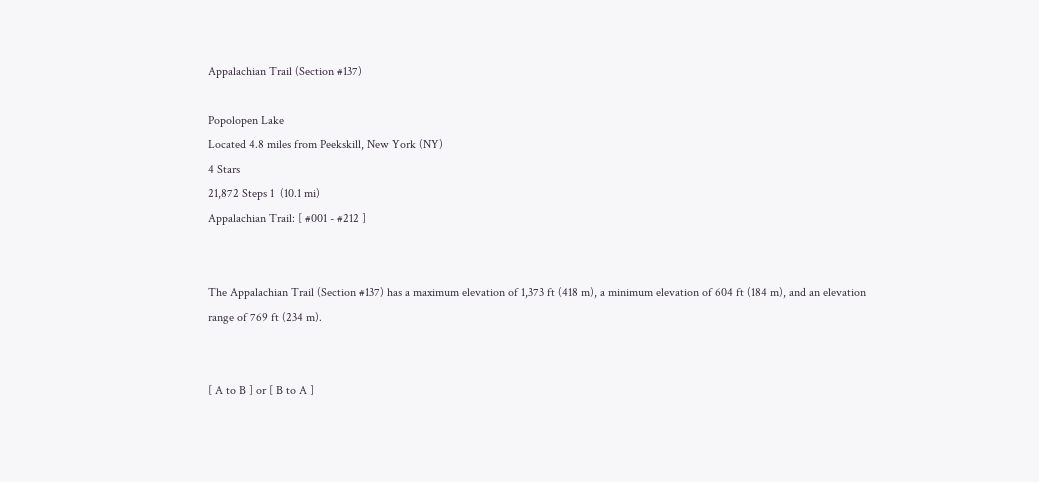Appalachian Trail (Section #137)

Popolopen Lake
Located 4.8 miles from Peekskill, New York (NY)
4 Stars
21,872 Steps 1  (10.1 mi)
Appalachian Trail: [ #001 - #212 ]


The Appalachian Trail (Section #137) has a maximum elevation of 1,373 ft (418 m), a minimum elevation of 604 ft (184 m), and an elevation range of 769 ft (234 m).


[ A to B ] or [ B to A ]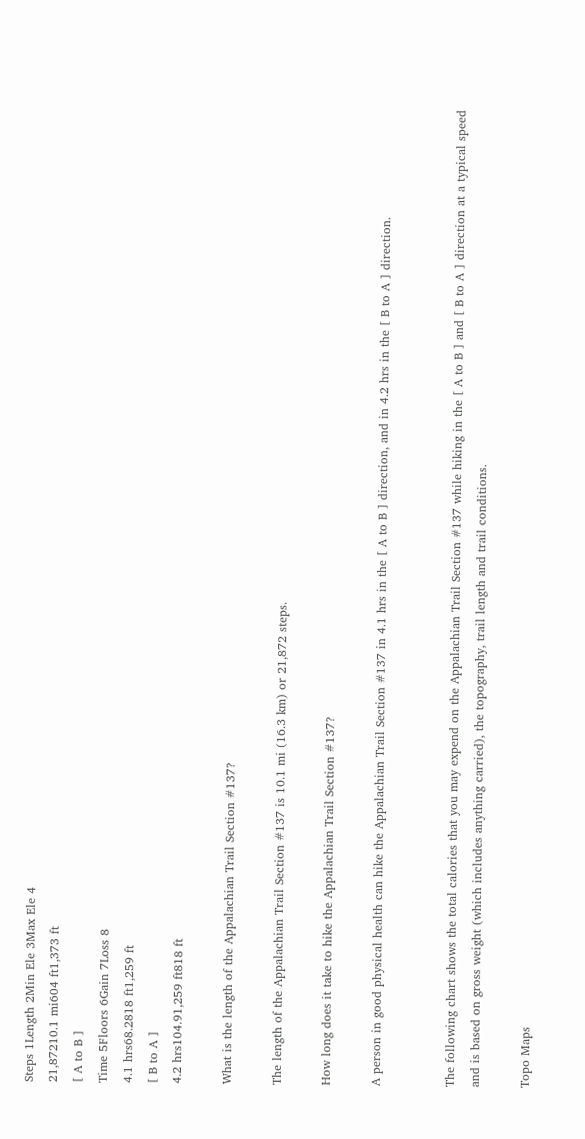Steps 1Length 2Min Ele 3Max Ele 4
21,87210.1 mi604 ft1,373 ft
[ A to B ]
Time 5Floors 6Gain 7Loss 8
4.1 hrs68.2818 ft1,259 ft
[ B to A ]
4.2 hrs104.91,259 ft818 ft

What is the length of the Appalachian Trail Section #137?

The length of the Appalachian Trail Section #137 is 10.1 mi (16.3 km) or 21,872 steps.

How long does it take to hike the Appalachian Trail Section #137?

A person in good physical health can hike the Appalachian Trail Section #137 in 4.1 hrs in the [ A to B ] direction, and in 4.2 hrs in the [ B to A ] direction.


The following chart shows the total calories that you may expend on the Appalachian Trail Section #137 while hiking in the [ A to B ] and [ B to A ] direction at a typical speed and is based on gross weight (which includes anything carried), the topography, trail length and trail conditions.

Topo Maps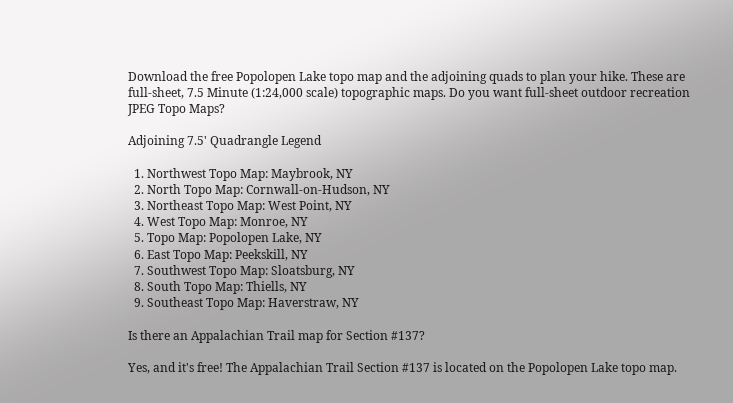Download the free Popolopen Lake topo map and the adjoining quads to plan your hike. These are full-sheet, 7.5 Minute (1:24,000 scale) topographic maps. Do you want full-sheet outdoor recreation JPEG Topo Maps?

Adjoining 7.5' Quadrangle Legend

  1. Northwest Topo Map: Maybrook, NY
  2. North Topo Map: Cornwall-on-Hudson, NY
  3. Northeast Topo Map: West Point, NY
  4. West Topo Map: Monroe, NY
  5. Topo Map: Popolopen Lake, NY
  6. East Topo Map: Peekskill, NY
  7. Southwest Topo Map: Sloatsburg, NY
  8. South Topo Map: Thiells, NY
  9. Southeast Topo Map: Haverstraw, NY

Is there an Appalachian Trail map for Section #137?

Yes, and it's free! The Appalachian Trail Section #137 is located on the Popolopen Lake topo map.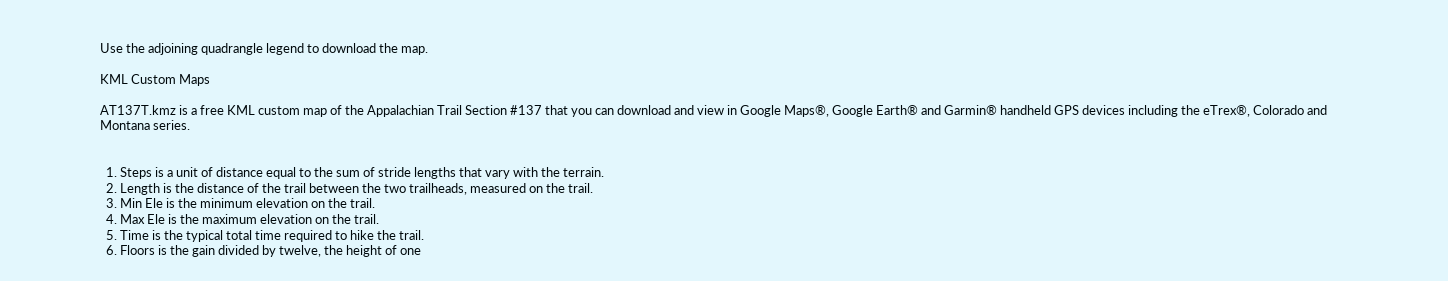Use the adjoining quadrangle legend to download the map.

KML Custom Maps

AT137T.kmz is a free KML custom map of the Appalachian Trail Section #137 that you can download and view in Google Maps®, Google Earth® and Garmin® handheld GPS devices including the eTrex®, Colorado and Montana series.


  1. Steps is a unit of distance equal to the sum of stride lengths that vary with the terrain.
  2. Length is the distance of the trail between the two trailheads, measured on the trail.
  3. Min Ele is the minimum elevation on the trail.
  4. Max Ele is the maximum elevation on the trail.
  5. Time is the typical total time required to hike the trail.
  6. Floors is the gain divided by twelve, the height of one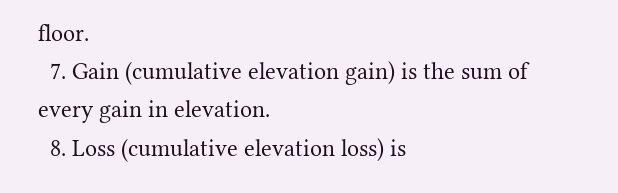floor.
  7. Gain (cumulative elevation gain) is the sum of every gain in elevation.
  8. Loss (cumulative elevation loss) is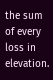the sum of every loss in elevation.